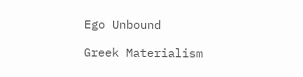Ego Unbound

Greek Materialism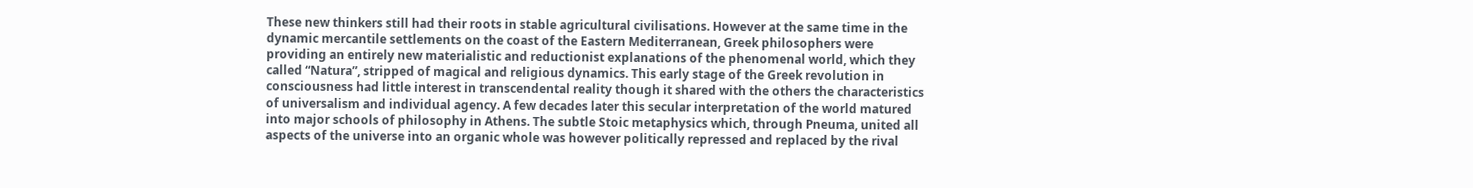These new thinkers still had their roots in stable agricultural civilisations. However at the same time in the dynamic mercantile settlements on the coast of the Eastern Mediterranean, Greek philosophers were providing an entirely new materialistic and reductionist explanations of the phenomenal world, which they called “Natura”, stripped of magical and religious dynamics. This early stage of the Greek revolution in consciousness had little interest in transcendental reality though it shared with the others the characteristics of universalism and individual agency. A few decades later this secular interpretation of the world matured into major schools of philosophy in Athens. The subtle Stoic metaphysics which, through Pneuma, united all aspects of the universe into an organic whole was however politically repressed and replaced by the rival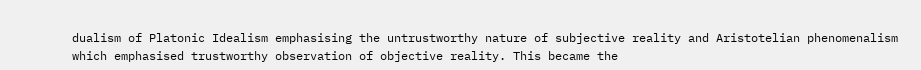dualism of Platonic Idealism emphasising the untrustworthy nature of subjective reality and Aristotelian phenomenalism which emphasised trustworthy observation of objective reality. This became the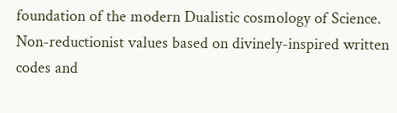foundation of the modern Dualistic cosmology of Science. Non-reductionist values based on divinely-inspired written codes and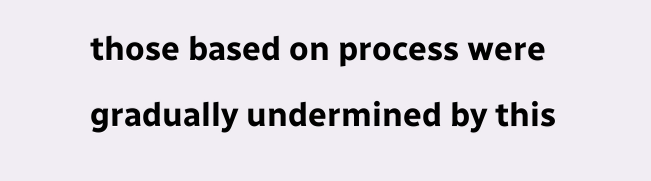those based on process were gradually undermined by this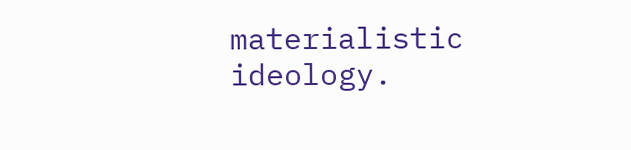materialistic ideology.